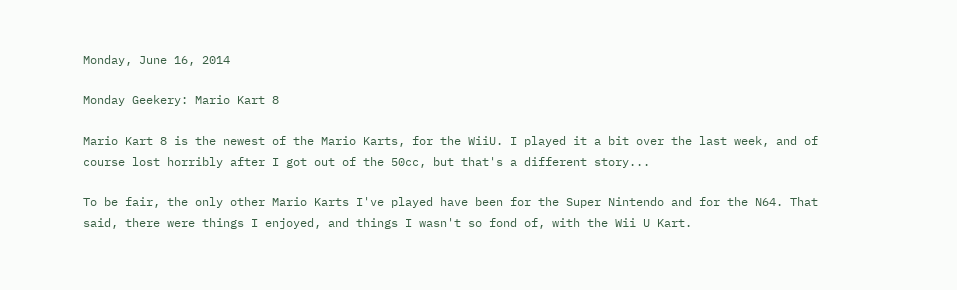Monday, June 16, 2014

Monday Geekery: Mario Kart 8

Mario Kart 8 is the newest of the Mario Karts, for the WiiU. I played it a bit over the last week, and of course lost horribly after I got out of the 50cc, but that's a different story...

To be fair, the only other Mario Karts I've played have been for the Super Nintendo and for the N64. That said, there were things I enjoyed, and things I wasn't so fond of, with the Wii U Kart.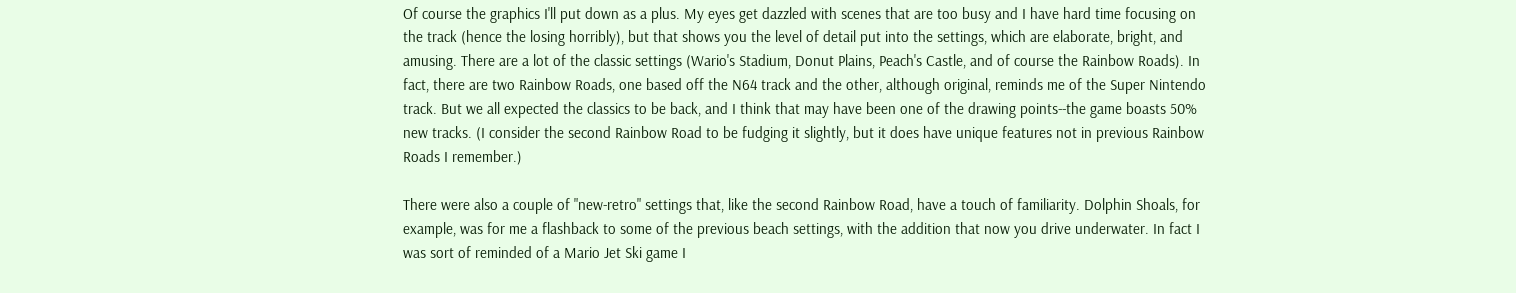Of course the graphics I'll put down as a plus. My eyes get dazzled with scenes that are too busy and I have hard time focusing on the track (hence the losing horribly), but that shows you the level of detail put into the settings, which are elaborate, bright, and amusing. There are a lot of the classic settings (Wario's Stadium, Donut Plains, Peach's Castle, and of course the Rainbow Roads). In fact, there are two Rainbow Roads, one based off the N64 track and the other, although original, reminds me of the Super Nintendo track. But we all expected the classics to be back, and I think that may have been one of the drawing points--the game boasts 50% new tracks. (I consider the second Rainbow Road to be fudging it slightly, but it does have unique features not in previous Rainbow Roads I remember.)

There were also a couple of "new-retro" settings that, like the second Rainbow Road, have a touch of familiarity. Dolphin Shoals, for example, was for me a flashback to some of the previous beach settings, with the addition that now you drive underwater. In fact I was sort of reminded of a Mario Jet Ski game I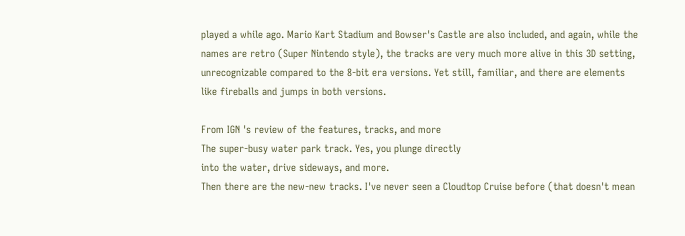played a while ago. Mario Kart Stadium and Bowser's Castle are also included, and again, while the names are retro (Super Nintendo style), the tracks are very much more alive in this 3D setting, unrecognizable compared to the 8-bit era versions. Yet still, familiar, and there are elements like fireballs and jumps in both versions.

From IGN 's review of the features, tracks, and more
The super-busy water park track. Yes, you plunge directly
into the water, drive sideways, and more.
Then there are the new-new tracks. I've never seen a Cloudtop Cruise before (that doesn't mean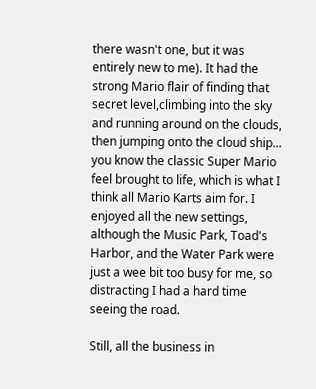there wasn't one, but it was entirely new to me). It had the strong Mario flair of finding that secret level,climbing into the sky and running around on the clouds, then jumping onto the cloud ship... you know the classic Super Mario feel brought to life, which is what I think all Mario Karts aim for. I enjoyed all the new settings, although the Music Park, Toad's Harbor, and the Water Park were just a wee bit too busy for me, so distracting I had a hard time seeing the road.

Still, all the business in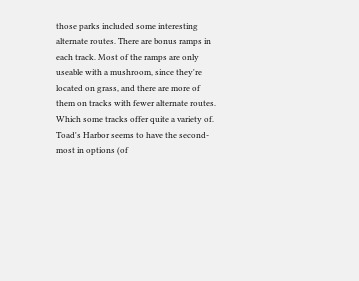those parks included some interesting alternate routes. There are bonus ramps in each track. Most of the ramps are only useable with a mushroom, since they're located on grass, and there are more of them on tracks with fewer alternate routes. Which some tracks offer quite a variety of. Toad's Harbor seems to have the second-most in options (of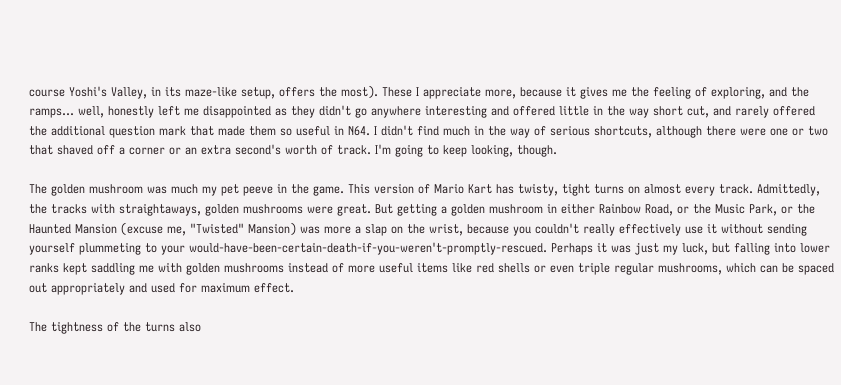course Yoshi's Valley, in its maze-like setup, offers the most). These I appreciate more, because it gives me the feeling of exploring, and the ramps... well, honestly left me disappointed as they didn't go anywhere interesting and offered little in the way short cut, and rarely offered the additional question mark that made them so useful in N64. I didn't find much in the way of serious shortcuts, although there were one or two that shaved off a corner or an extra second's worth of track. I'm going to keep looking, though.

The golden mushroom was much my pet peeve in the game. This version of Mario Kart has twisty, tight turns on almost every track. Admittedly, the tracks with straightaways, golden mushrooms were great. But getting a golden mushroom in either Rainbow Road, or the Music Park, or the Haunted Mansion (excuse me, "Twisted" Mansion) was more a slap on the wrist, because you couldn't really effectively use it without sending yourself plummeting to your would-have-been-certain-death-if-you-weren't-promptly-rescued. Perhaps it was just my luck, but falling into lower ranks kept saddling me with golden mushrooms instead of more useful items like red shells or even triple regular mushrooms, which can be spaced out appropriately and used for maximum effect.

The tightness of the turns also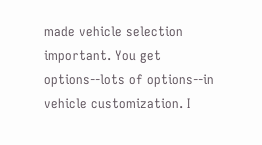made vehicle selection important. You get options--lots of options--in vehicle customization. I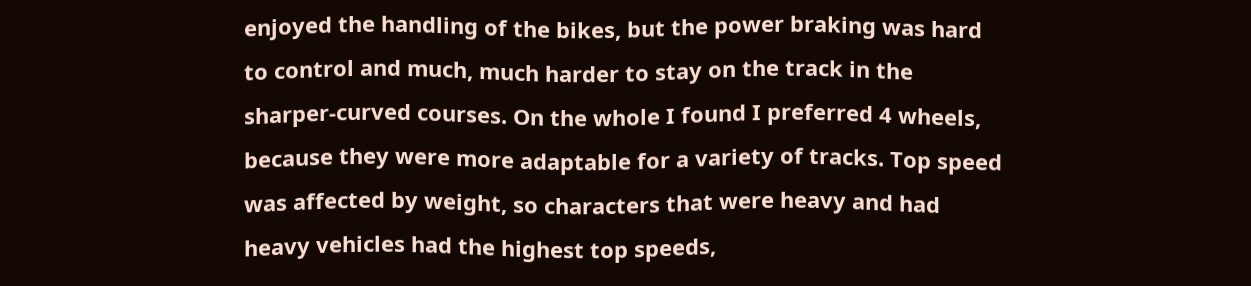enjoyed the handling of the bikes, but the power braking was hard to control and much, much harder to stay on the track in the sharper-curved courses. On the whole I found I preferred 4 wheels, because they were more adaptable for a variety of tracks. Top speed was affected by weight, so characters that were heavy and had heavy vehicles had the highest top speeds,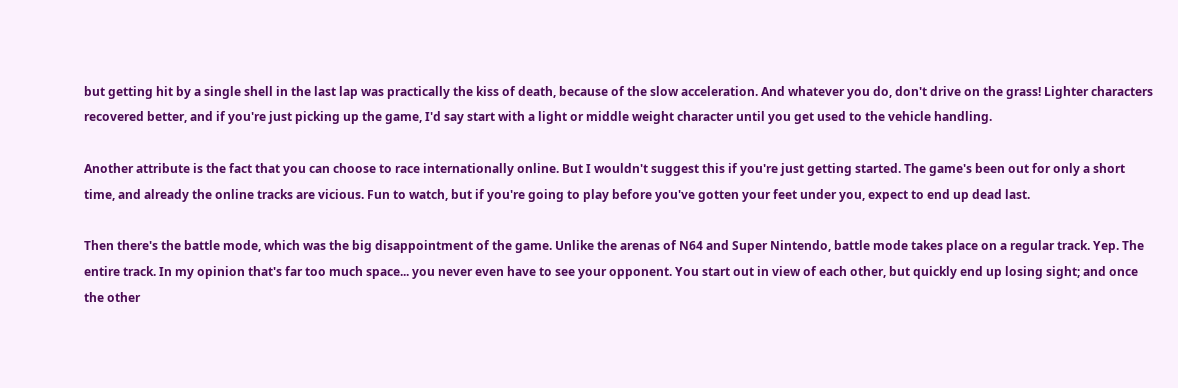but getting hit by a single shell in the last lap was practically the kiss of death, because of the slow acceleration. And whatever you do, don't drive on the grass! Lighter characters recovered better, and if you're just picking up the game, I'd say start with a light or middle weight character until you get used to the vehicle handling.

Another attribute is the fact that you can choose to race internationally online. But I wouldn't suggest this if you're just getting started. The game's been out for only a short time, and already the online tracks are vicious. Fun to watch, but if you're going to play before you've gotten your feet under you, expect to end up dead last.

Then there's the battle mode, which was the big disappointment of the game. Unlike the arenas of N64 and Super Nintendo, battle mode takes place on a regular track. Yep. The entire track. In my opinion that's far too much space... you never even have to see your opponent. You start out in view of each other, but quickly end up losing sight; and once the other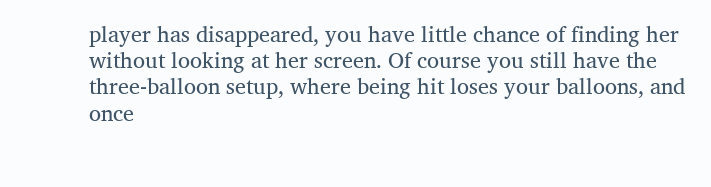player has disappeared, you have little chance of finding her without looking at her screen. Of course you still have the three-balloon setup, where being hit loses your balloons, and once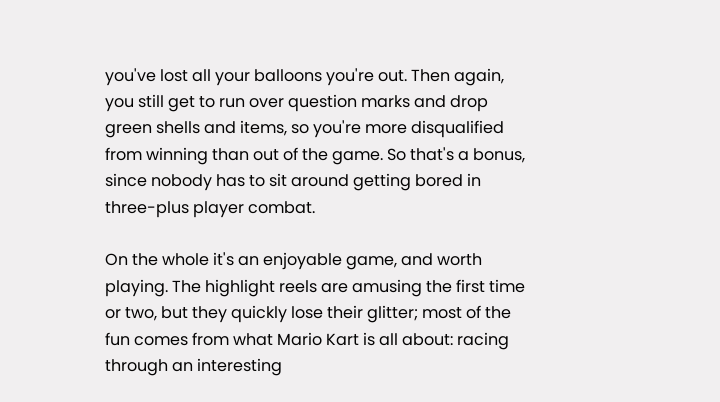you've lost all your balloons you're out. Then again, you still get to run over question marks and drop green shells and items, so you're more disqualified from winning than out of the game. So that's a bonus, since nobody has to sit around getting bored in three-plus player combat.

On the whole it's an enjoyable game, and worth playing. The highlight reels are amusing the first time or two, but they quickly lose their glitter; most of the fun comes from what Mario Kart is all about: racing through an interesting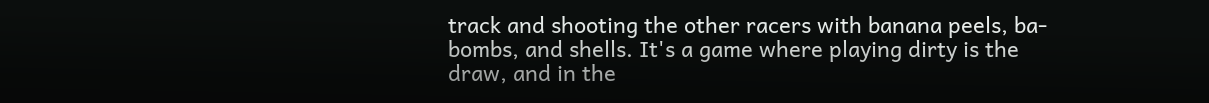track and shooting the other racers with banana peels, ba-bombs, and shells. It's a game where playing dirty is the draw, and in the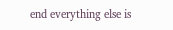end everything else is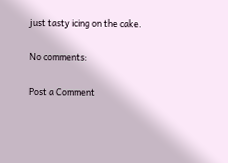just tasty icing on the cake.

No comments:

Post a Comment